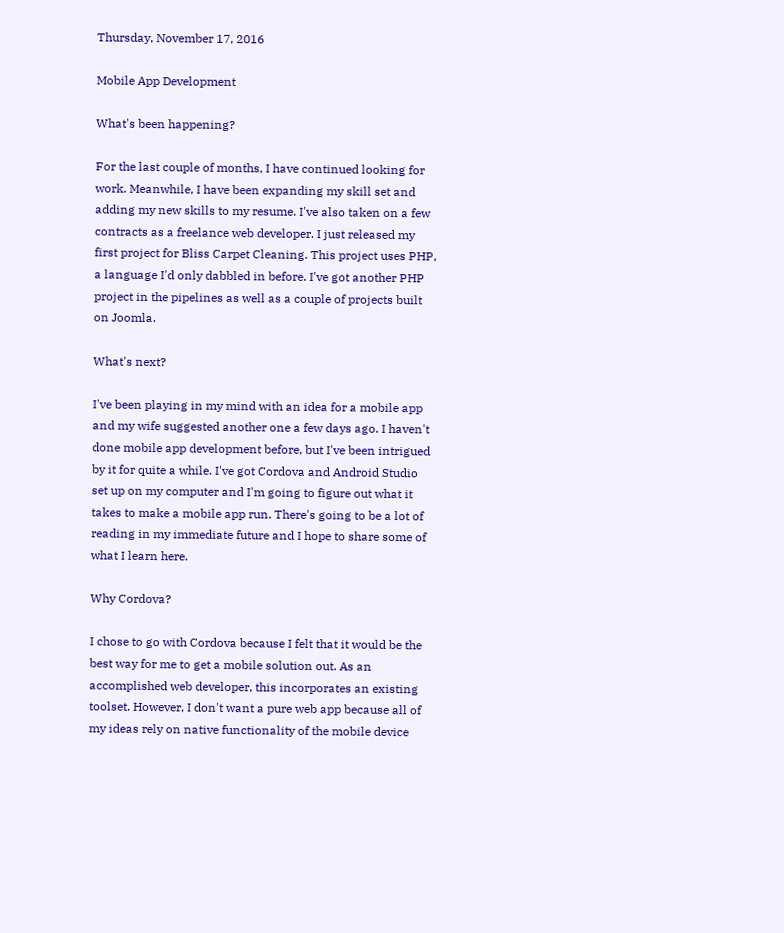Thursday, November 17, 2016

Mobile App Development

What's been happening?

For the last couple of months, I have continued looking for work. Meanwhile, I have been expanding my skill set and adding my new skills to my resume. I've also taken on a few contracts as a freelance web developer. I just released my first project for Bliss Carpet Cleaning. This project uses PHP, a language I'd only dabbled in before. I've got another PHP project in the pipelines as well as a couple of projects built on Joomla.

What's next?

I've been playing in my mind with an idea for a mobile app and my wife suggested another one a few days ago. I haven't done mobile app development before, but I've been intrigued by it for quite a while. I've got Cordova and Android Studio set up on my computer and I'm going to figure out what it takes to make a mobile app run. There's going to be a lot of reading in my immediate future and I hope to share some of what I learn here.

Why Cordova?

I chose to go with Cordova because I felt that it would be the best way for me to get a mobile solution out. As an accomplished web developer, this incorporates an existing toolset. However, I don't want a pure web app because all of my ideas rely on native functionality of the mobile device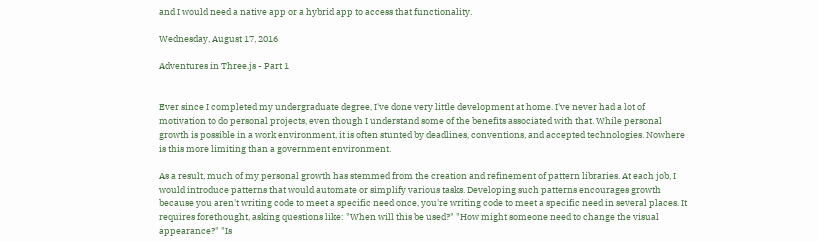and I would need a native app or a hybrid app to access that functionality.

Wednesday, August 17, 2016

Adventures in Three.js - Part 1


Ever since I completed my undergraduate degree, I've done very little development at home. I've never had a lot of motivation to do personal projects, even though I understand some of the benefits associated with that. While personal growth is possible in a work environment, it is often stunted by deadlines, conventions, and accepted technologies. Nowhere is this more limiting than a government environment.

As a result, much of my personal growth has stemmed from the creation and refinement of pattern libraries. At each job, I would introduce patterns that would automate or simplify various tasks. Developing such patterns encourages growth because you aren't writing code to meet a specific need once, you're writing code to meet a specific need in several places. It requires forethought, asking questions like: "When will this be used?" "How might someone need to change the visual appearance?" "Is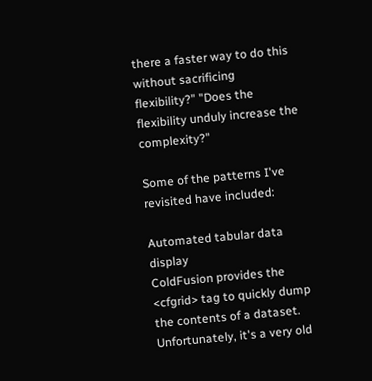there a faster way to do this without sacrificing flexibility?" "Does the flexibility unduly increase the complexity?"

Some of the patterns I've revisited have included:

Automated tabular data display
ColdFusion provides the <cfgrid> tag to quickly dump the contents of a dataset. Unfortunately, it's a very old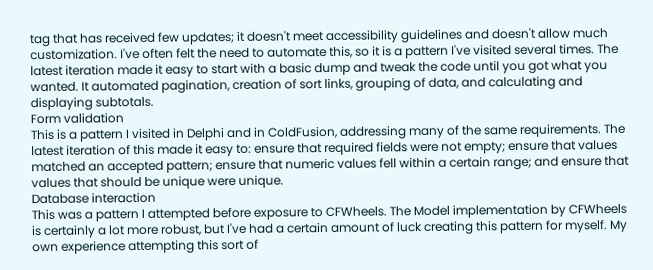tag that has received few updates; it doesn't meet accessibility guidelines and doesn't allow much customization. I've often felt the need to automate this, so it is a pattern I've visited several times. The latest iteration made it easy to start with a basic dump and tweak the code until you got what you wanted. It automated pagination, creation of sort links, grouping of data, and calculating and displaying subtotals.
Form validation
This is a pattern I visited in Delphi and in ColdFusion, addressing many of the same requirements. The latest iteration of this made it easy to: ensure that required fields were not empty; ensure that values matched an accepted pattern; ensure that numeric values fell within a certain range; and ensure that values that should be unique were unique.
Database interaction
This was a pattern I attempted before exposure to CFWheels. The Model implementation by CFWheels is certainly a lot more robust, but I've had a certain amount of luck creating this pattern for myself. My own experience attempting this sort of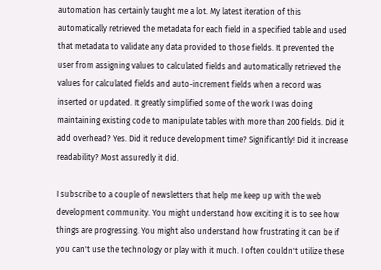automation has certainly taught me a lot. My latest iteration of this automatically retrieved the metadata for each field in a specified table and used that metadata to validate any data provided to those fields. It prevented the user from assigning values to calculated fields and automatically retrieved the values for calculated fields and auto-increment fields when a record was inserted or updated. It greatly simplified some of the work I was doing maintaining existing code to manipulate tables with more than 200 fields. Did it add overhead? Yes. Did it reduce development time? Significantly! Did it increase readability? Most assuredly it did.

I subscribe to a couple of newsletters that help me keep up with the web development community. You might understand how exciting it is to see how things are progressing. You might also understand how frustrating it can be if you can't use the technology or play with it much. I often couldn't utilize these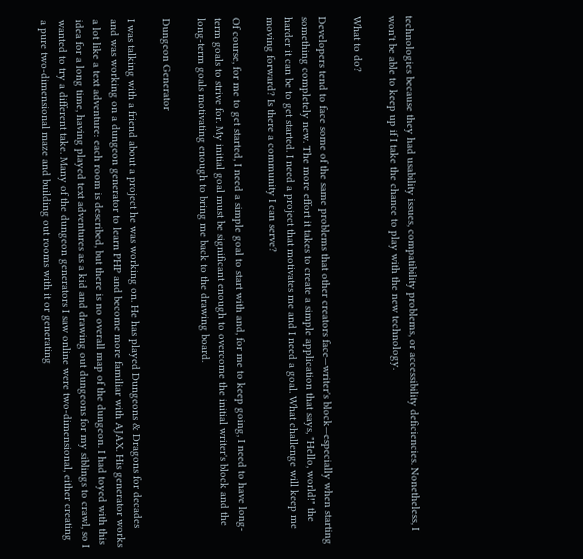technologies because they had usability issues, compatibility problems, or accessibility deficiencies. Nonetheless, I won't be able to keep up if I take the chance to play with the new technology.

What to do?

Developers tend to face some of the same problems that other creators face—writer's block—especially when starting something completely new. The more effort it takes to create a simple application that says, "Hello, world!" the harder it can be to get started. I need a project that motivates me and I need a goal. What challenge will keep me moving forward? Is there a community I can serve?

Of course, for me to get started, I need a simple goal to start with and, for me to keep going, I need to have long-term goals to strive for. My initial goal must be significant enough to overcome the initial writer's block and the long-term goals motivating enough to bring me back to the drawing board.

Dungeon Generator

I was talking with a friend about a project he was working on. He has played Dungeons & Dragons for decades and was working on a dungeon generator to learn PHP and become more familiar with AJAX. His generator works a lot like a text adventure: each room is described, but there is no overall map of the dungeon. I had toyed with this idea for a long time, having played text adventures as a kid and drawing out dungeons for my siblings to crawl, so I wanted to try a different take. Many of the dungeon generators I saw online were two-dimensional, either creating a pure two-dimensional maze and building out rooms with it or generating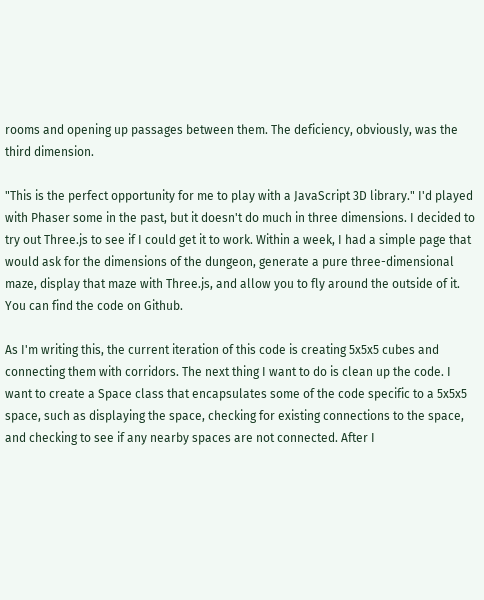rooms and opening up passages between them. The deficiency, obviously, was the third dimension.

"This is the perfect opportunity for me to play with a JavaScript 3D library." I'd played with Phaser some in the past, but it doesn't do much in three dimensions. I decided to try out Three.js to see if I could get it to work. Within a week, I had a simple page that would ask for the dimensions of the dungeon, generate a pure three-dimensional maze, display that maze with Three.js, and allow you to fly around the outside of it. You can find the code on Github.

As I'm writing this, the current iteration of this code is creating 5x5x5 cubes and connecting them with corridors. The next thing I want to do is clean up the code. I want to create a Space class that encapsulates some of the code specific to a 5x5x5 space, such as displaying the space, checking for existing connections to the space, and checking to see if any nearby spaces are not connected. After I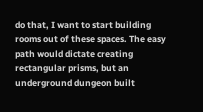do that, I want to start building rooms out of these spaces. The easy path would dictate creating rectangular prisms, but an underground dungeon built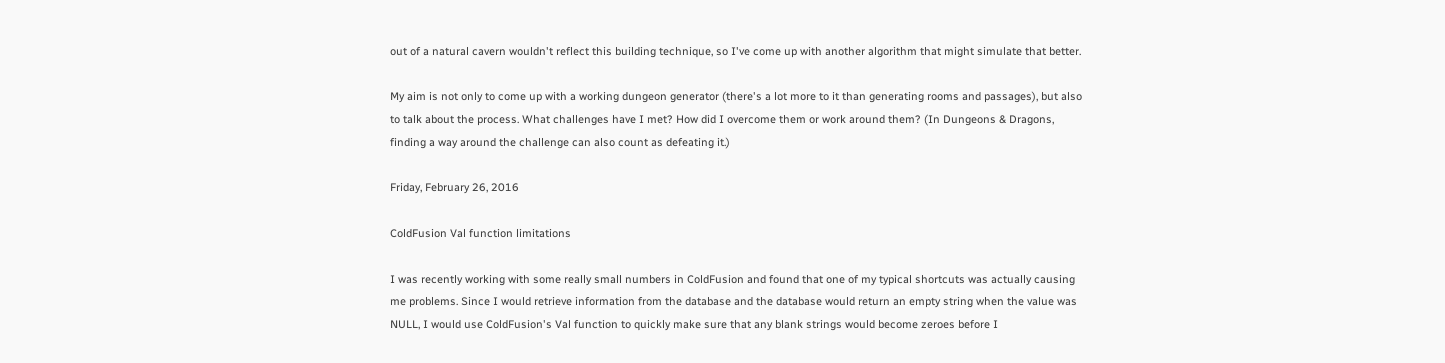out of a natural cavern wouldn't reflect this building technique, so I've come up with another algorithm that might simulate that better.

My aim is not only to come up with a working dungeon generator (there's a lot more to it than generating rooms and passages), but also to talk about the process. What challenges have I met? How did I overcome them or work around them? (In Dungeons & Dragons, finding a way around the challenge can also count as defeating it.)

Friday, February 26, 2016

ColdFusion Val function limitations

I was recently working with some really small numbers in ColdFusion and found that one of my typical shortcuts was actually causing me problems. Since I would retrieve information from the database and the database would return an empty string when the value was NULL, I would use ColdFusion's Val function to quickly make sure that any blank strings would become zeroes before I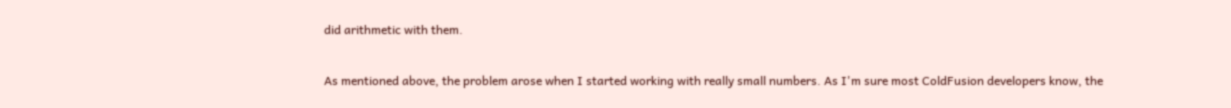did arithmetic with them.

As mentioned above, the problem arose when I started working with really small numbers. As I'm sure most ColdFusion developers know, the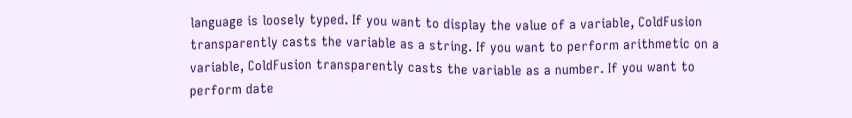language is loosely typed. If you want to display the value of a variable, ColdFusion transparently casts the variable as a string. If you want to perform arithmetic on a variable, ColdFusion transparently casts the variable as a number. If you want to perform date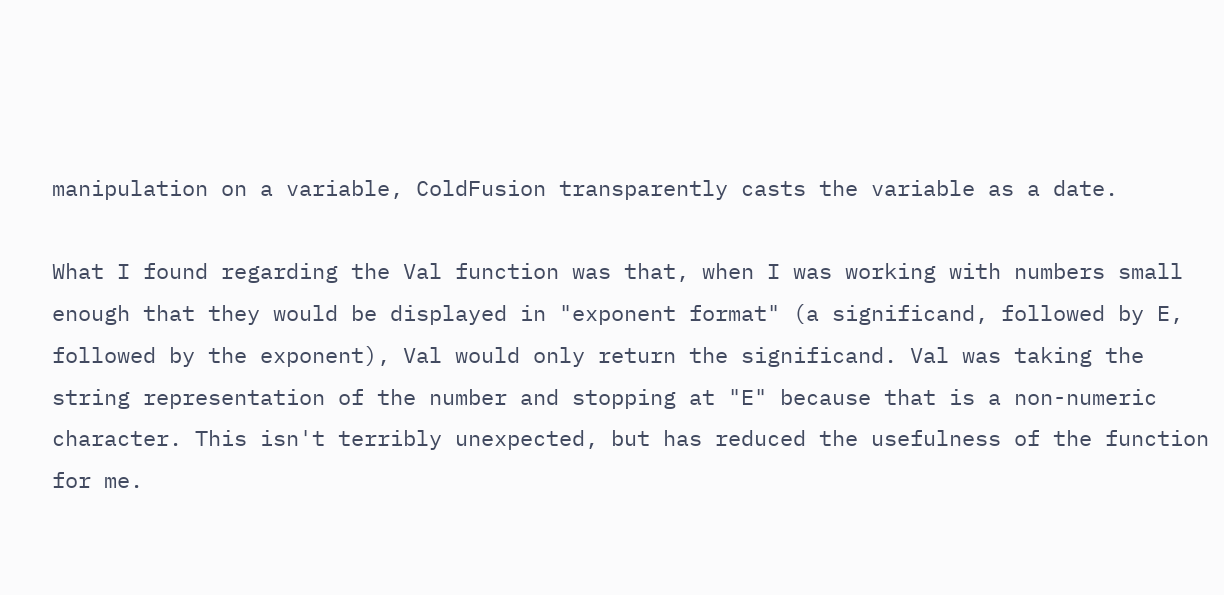manipulation on a variable, ColdFusion transparently casts the variable as a date.

What I found regarding the Val function was that, when I was working with numbers small enough that they would be displayed in "exponent format" (a significand, followed by E, followed by the exponent), Val would only return the significand. Val was taking the string representation of the number and stopping at "E" because that is a non-numeric character. This isn't terribly unexpected, but has reduced the usefulness of the function for me.